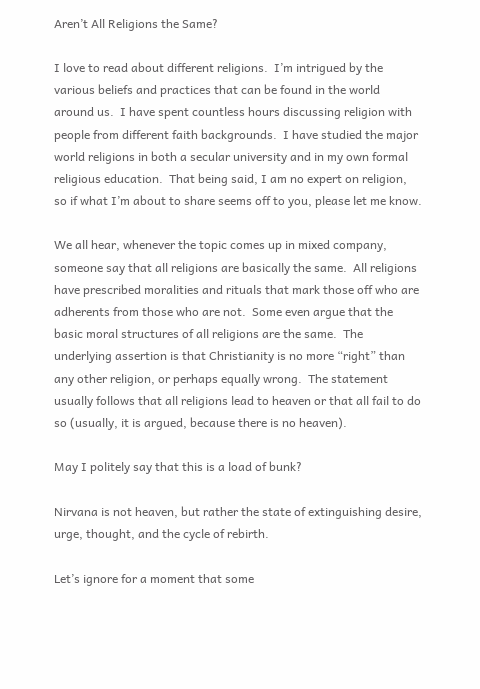Aren’t All Religions the Same?

I love to read about different religions.  I’m intrigued by the various beliefs and practices that can be found in the world around us.  I have spent countless hours discussing religion with people from different faith backgrounds.  I have studied the major world religions in both a secular university and in my own formal religious education.  That being said, I am no expert on religion, so if what I’m about to share seems off to you, please let me know.

We all hear, whenever the topic comes up in mixed company, someone say that all religions are basically the same.  All religions have prescribed moralities and rituals that mark those off who are adherents from those who are not.  Some even argue that the basic moral structures of all religions are the same.  The underlying assertion is that Christianity is no more “right” than any other religion, or perhaps equally wrong.  The statement usually follows that all religions lead to heaven or that all fail to do so (usually, it is argued, because there is no heaven).

May I politely say that this is a load of bunk?

Nirvana is not heaven, but rather the state of extinguishing desire, urge, thought, and the cycle of rebirth.

Let’s ignore for a moment that some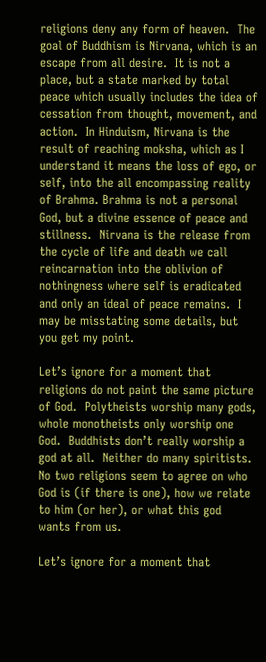religions deny any form of heaven.  The goal of Buddhism is Nirvana, which is an escape from all desire.  It is not a place, but a state marked by total peace which usually includes the idea of cessation from thought, movement, and action.  In Hinduism, Nirvana is the result of reaching moksha, which as I understand it means the loss of ego, or self, into the all encompassing reality of Brahma. Brahma is not a personal God, but a divine essence of peace and stillness.  Nirvana is the release from the cycle of life and death we call reincarnation into the oblivion of nothingness where self is eradicated and only an ideal of peace remains.  I may be misstating some details, but you get my point.

Let’s ignore for a moment that religions do not paint the same picture of God.  Polytheists worship many gods, whole monotheists only worship one God.  Buddhists don’t really worship a god at all.  Neither do many spiritists.  No two religions seem to agree on who God is (if there is one), how we relate to him (or her), or what this god wants from us.

Let’s ignore for a moment that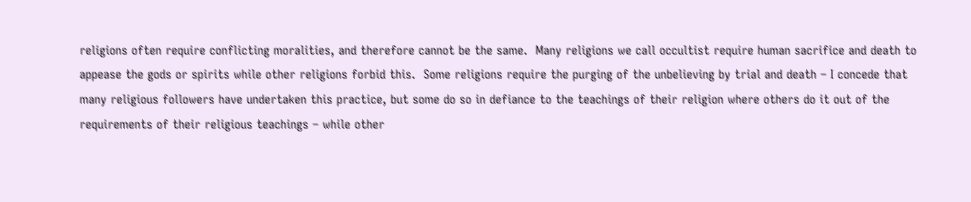religions often require conflicting moralities, and therefore cannot be the same.  Many religions we call occultist require human sacrifice and death to appease the gods or spirits while other religions forbid this.  Some religions require the purging of the unbelieving by trial and death – I concede that many religious followers have undertaken this practice, but some do so in defiance to the teachings of their religion where others do it out of the requirements of their religious teachings – while other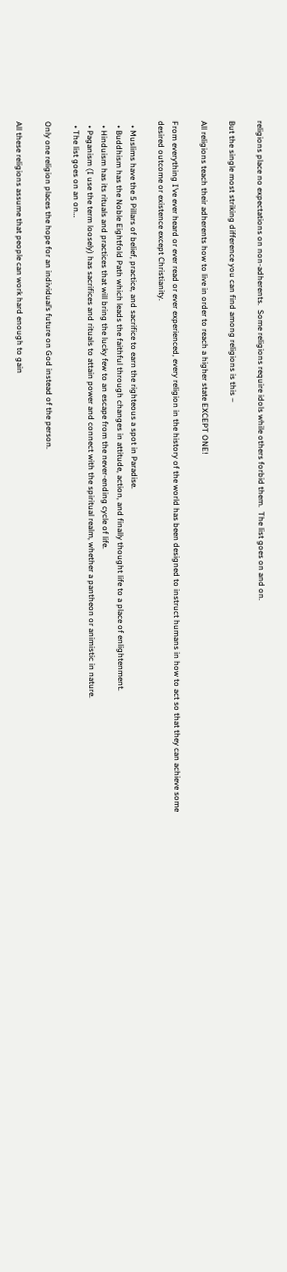religions place no expectations on non-adherents.  Some religions require idols while others forbid them.  The list goes on and on.

But the single most striking difference you can find among religions is this –

All religions teach their adherents how to live in order to reach a higher state EXCEPT ONE!

From everything I’ve ever heard or ever read or ever experienced, every religion in the history of the world has been designed to instruct humans in how to act so that they can achieve some desired outcome or existence except Christianity.

  • Muslims have the 5 Pillars of belief, practice, and sacrifice to earn the righteous a spot in Paradise.
  • Buddhism has the Noble Eightfold Path which leads the faithful through changes in attitude, action, and finally thought life to a place of enlightenment.
  • Hinduism has its rituals and practices that will bring the lucky few to an escape from the never-ending cycle of life.
  • Paganism (I use the term loosely) has sacrifices and rituals to attain power and connect with the spiritual realm, whether a pantheon or animistic in nature.
  • The list goes on an on…

Only one religion places the hope for an individual’s future on God instead of the person.

All these religions assume that people can work hard enough to gain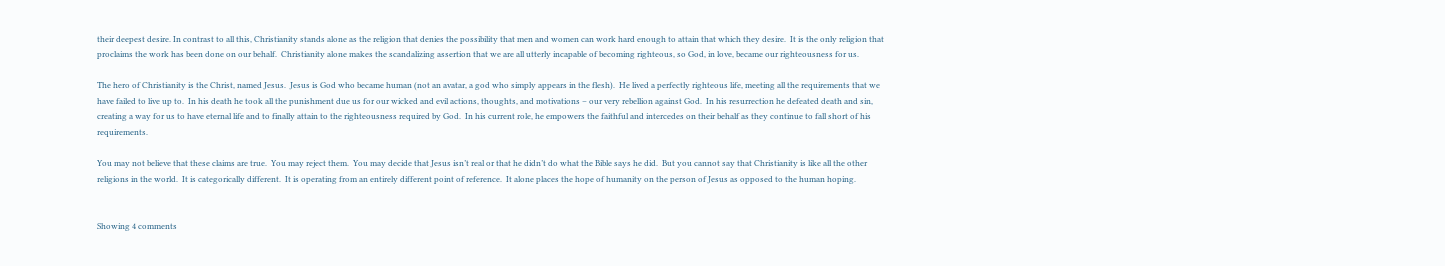their deepest desire. In contrast to all this, Christianity stands alone as the religion that denies the possibility that men and women can work hard enough to attain that which they desire.  It is the only religion that proclaims the work has been done on our behalf.  Christianity alone makes the scandalizing assertion that we are all utterly incapable of becoming righteous, so God, in love, became our righteousness for us.

The hero of Christianity is the Christ, named Jesus.  Jesus is God who became human (not an avatar, a god who simply appears in the flesh).  He lived a perfectly righteous life, meeting all the requirements that we have failed to live up to.  In his death he took all the punishment due us for our wicked and evil actions, thoughts, and motivations – our very rebellion against God.  In his resurrection he defeated death and sin, creating a way for us to have eternal life and to finally attain to the righteousness required by God.  In his current role, he empowers the faithful and intercedes on their behalf as they continue to fall short of his requirements.

You may not believe that these claims are true.  You may reject them.  You may decide that Jesus isn’t real or that he didn’t do what the Bible says he did.  But you cannot say that Christianity is like all the other religions in the world.  It is categorically different.  It is operating from an entirely different point of reference.  It alone places the hope of humanity on the person of Jesus as opposed to the human hoping.


Showing 4 comments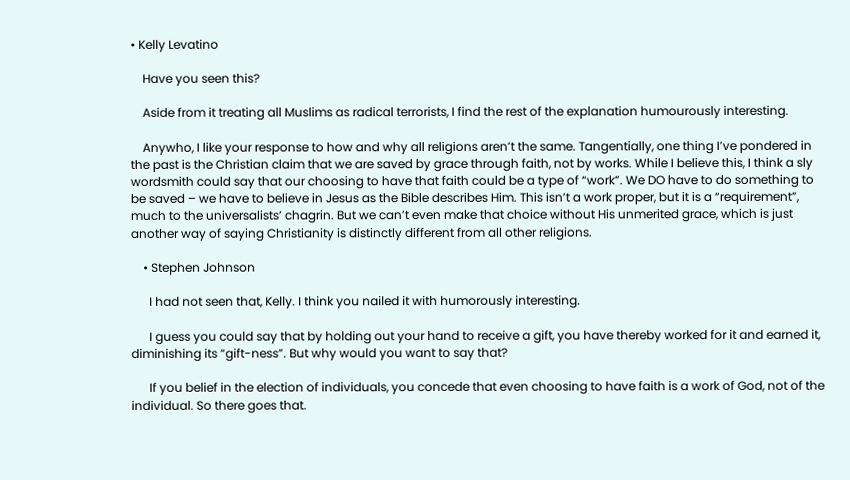• Kelly Levatino

    Have you seen this?

    Aside from it treating all Muslims as radical terrorists, I find the rest of the explanation humourously interesting.

    Anywho, I like your response to how and why all religions aren’t the same. Tangentially, one thing I’ve pondered in the past is the Christian claim that we are saved by grace through faith, not by works. While I believe this, I think a sly wordsmith could say that our choosing to have that faith could be a type of “work”. We DO have to do something to be saved – we have to believe in Jesus as the Bible describes Him. This isn’t a work proper, but it is a “requirement”, much to the universalists’ chagrin. But we can’t even make that choice without His unmerited grace, which is just another way of saying Christianity is distinctly different from all other religions.

    • Stephen Johnson

      I had not seen that, Kelly. I think you nailed it with humorously interesting.

      I guess you could say that by holding out your hand to receive a gift, you have thereby worked for it and earned it, diminishing its “gift-ness”. But why would you want to say that?

      If you belief in the election of individuals, you concede that even choosing to have faith is a work of God, not of the individual. So there goes that.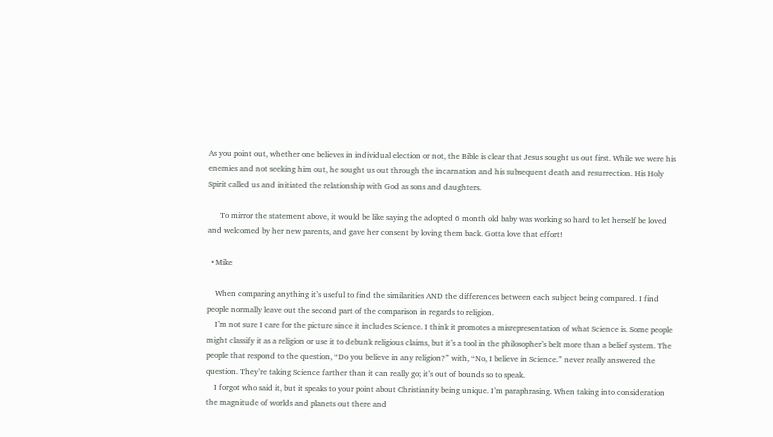As you point out, whether one believes in individual election or not, the Bible is clear that Jesus sought us out first. While we were his enemies and not seeking him out, he sought us out through the incarnation and his subsequent death and resurrection. His Holy Spirit called us and initiated the relationship with God as sons and daughters.

      To mirror the statement above, it would be like saying the adopted 6 month old baby was working so hard to let herself be loved and welcomed by her new parents, and gave her consent by loving them back. Gotta love that effort!

  • Mike

    When comparing anything it’s useful to find the similarities AND the differences between each subject being compared. I find people normally leave out the second part of the comparison in regards to religion.
    I’m not sure I care for the picture since it includes Science. I think it promotes a misrepresentation of what Science is. Some people might classify it as a religion or use it to debunk religious claims, but it’s a tool in the philosopher’s belt more than a belief system. The people that respond to the question, “Do you believe in any religion?” with, “No, I believe in Science.” never really answered the question. They’re taking Science farther than it can really go; it’s out of bounds so to speak.
    I forgot who said it, but it speaks to your point about Christianity being unique. I’m paraphrasing. When taking into consideration the magnitude of worlds and planets out there and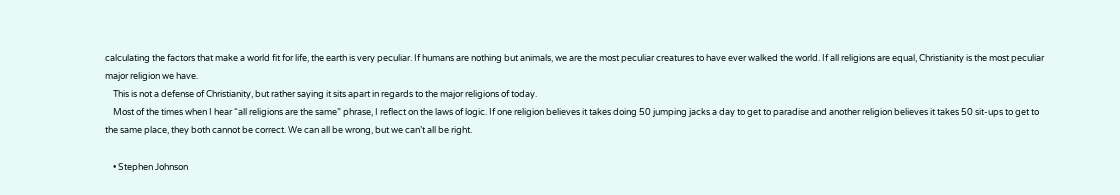calculating the factors that make a world fit for life, the earth is very peculiar. If humans are nothing but animals, we are the most peculiar creatures to have ever walked the world. If all religions are equal, Christianity is the most peculiar major religion we have.
    This is not a defense of Christianity, but rather saying it sits apart in regards to the major religions of today.
    Most of the times when I hear “all religions are the same” phrase, I reflect on the laws of logic. If one religion believes it takes doing 50 jumping jacks a day to get to paradise and another religion believes it takes 50 sit-ups to get to the same place, they both cannot be correct. We can all be wrong, but we can’t all be right.

    • Stephen Johnson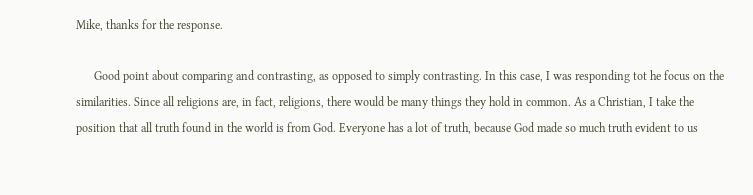Mike, thanks for the response.

      Good point about comparing and contrasting, as opposed to simply contrasting. In this case, I was responding tot he focus on the similarities. Since all religions are, in fact, religions, there would be many things they hold in common. As a Christian, I take the position that all truth found in the world is from God. Everyone has a lot of truth, because God made so much truth evident to us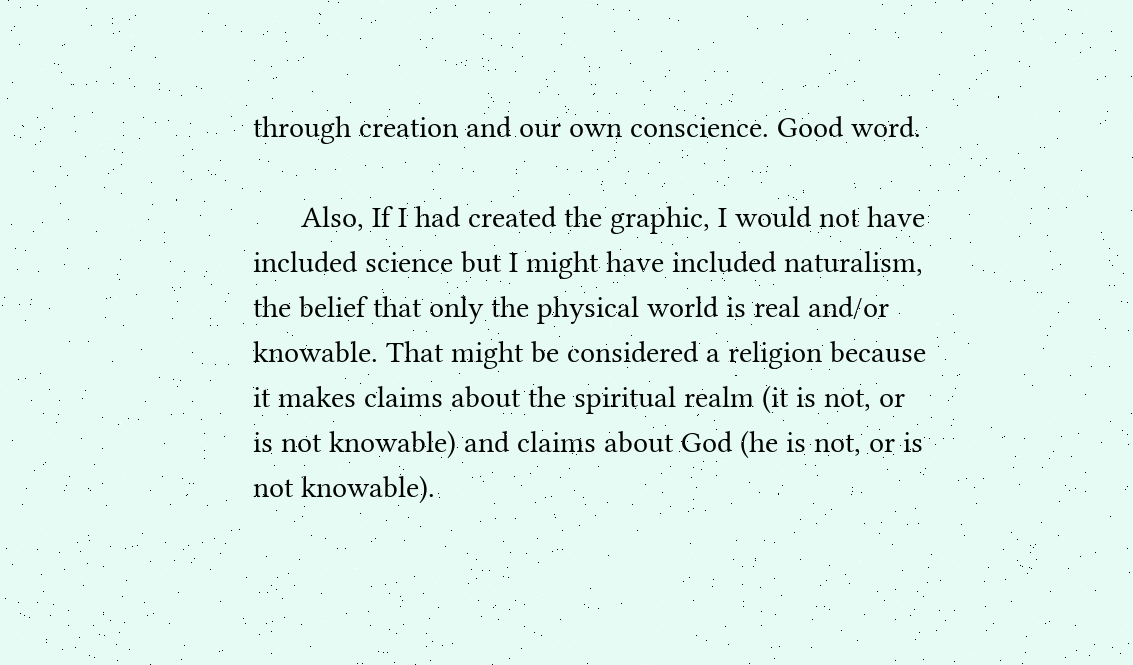through creation and our own conscience. Good word.

      Also, If I had created the graphic, I would not have included science but I might have included naturalism, the belief that only the physical world is real and/or knowable. That might be considered a religion because it makes claims about the spiritual realm (it is not, or is not knowable) and claims about God (he is not, or is not knowable).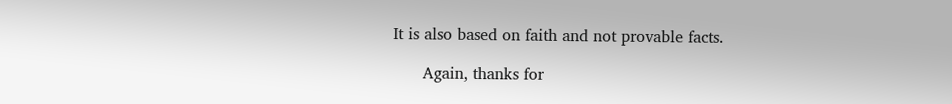It is also based on faith and not provable facts.

      Again, thanks for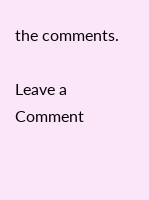the comments.

Leave a Comment